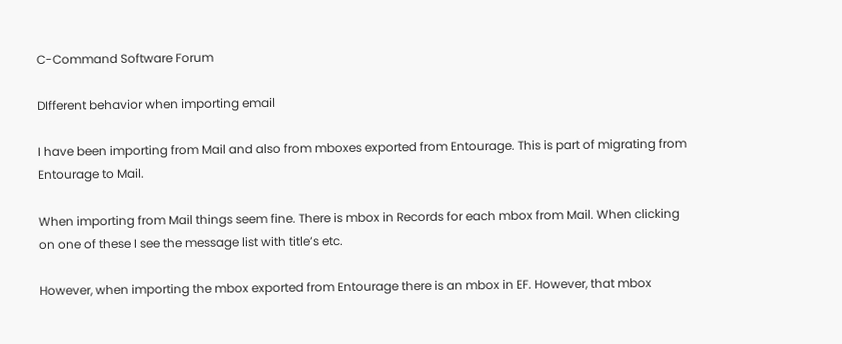C-Command Software Forum

DIfferent behavior when importing email

I have been importing from Mail and also from mboxes exported from Entourage. This is part of migrating from Entourage to Mail.

When importing from Mail things seem fine. There is mbox in Records for each mbox from Mail. When clicking on one of these I see the message list with title’s etc.

However, when importing the mbox exported from Entourage there is an mbox in EF. However, that mbox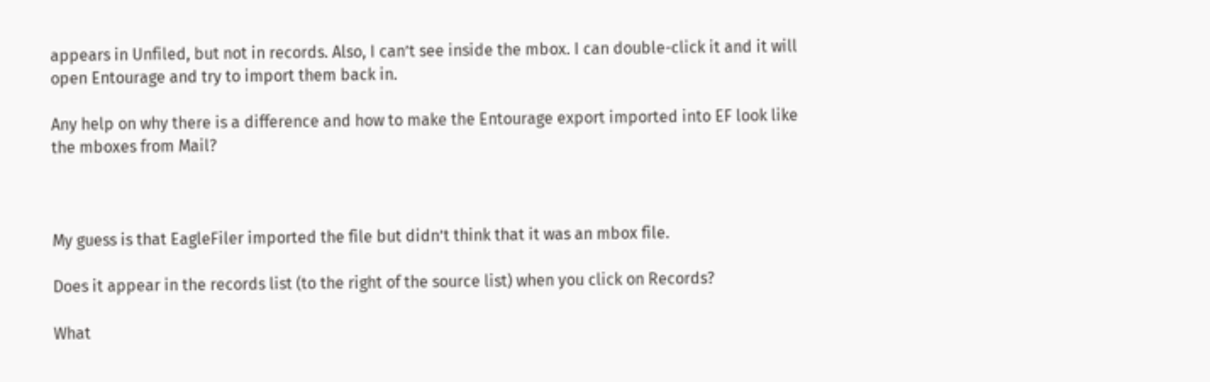appears in Unfiled, but not in records. Also, I can’t see inside the mbox. I can double-click it and it will open Entourage and try to import them back in.

Any help on why there is a difference and how to make the Entourage export imported into EF look like the mboxes from Mail?



My guess is that EagleFiler imported the file but didn’t think that it was an mbox file.

Does it appear in the records list (to the right of the source list) when you click on Records?

What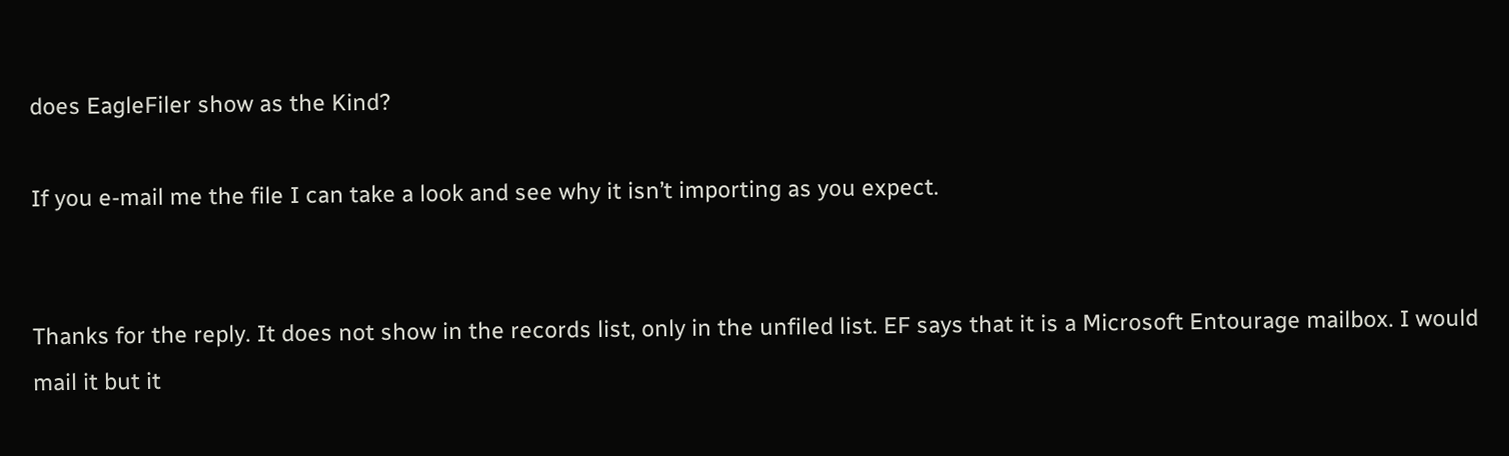does EagleFiler show as the Kind?

If you e-mail me the file I can take a look and see why it isn’t importing as you expect.


Thanks for the reply. It does not show in the records list, only in the unfiled list. EF says that it is a Microsoft Entourage mailbox. I would mail it but it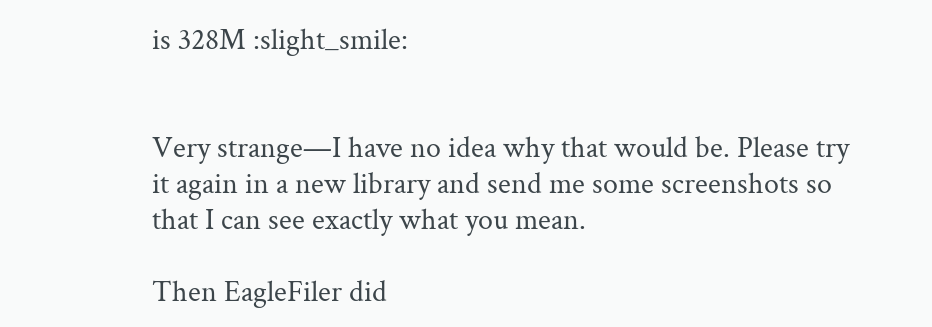is 328M :slight_smile:


Very strange—I have no idea why that would be. Please try it again in a new library and send me some screenshots so that I can see exactly what you mean.

Then EagleFiler did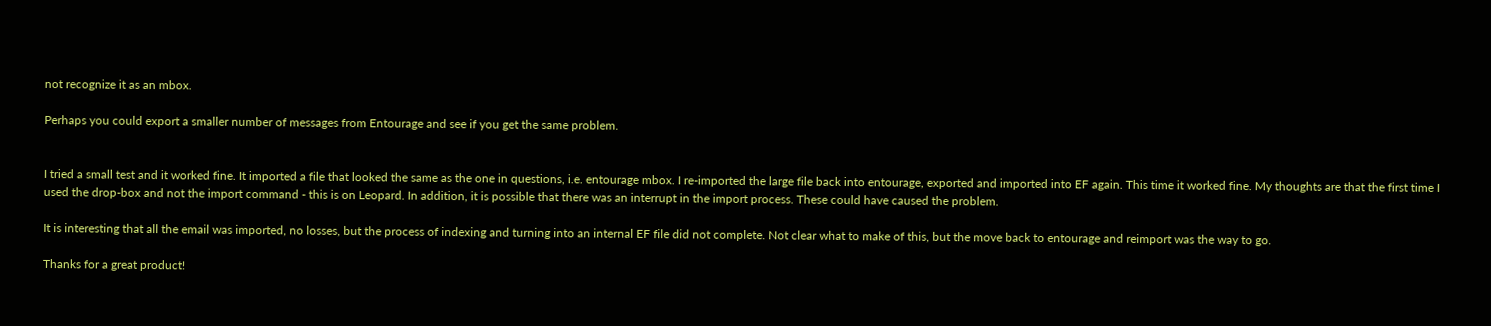not recognize it as an mbox.

Perhaps you could export a smaller number of messages from Entourage and see if you get the same problem.


I tried a small test and it worked fine. It imported a file that looked the same as the one in questions, i.e. entourage mbox. I re-imported the large file back into entourage, exported and imported into EF again. This time it worked fine. My thoughts are that the first time I used the drop-box and not the import command - this is on Leopard. In addition, it is possible that there was an interrupt in the import process. These could have caused the problem.

It is interesting that all the email was imported, no losses, but the process of indexing and turning into an internal EF file did not complete. Not clear what to make of this, but the move back to entourage and reimport was the way to go.

Thanks for a great product!